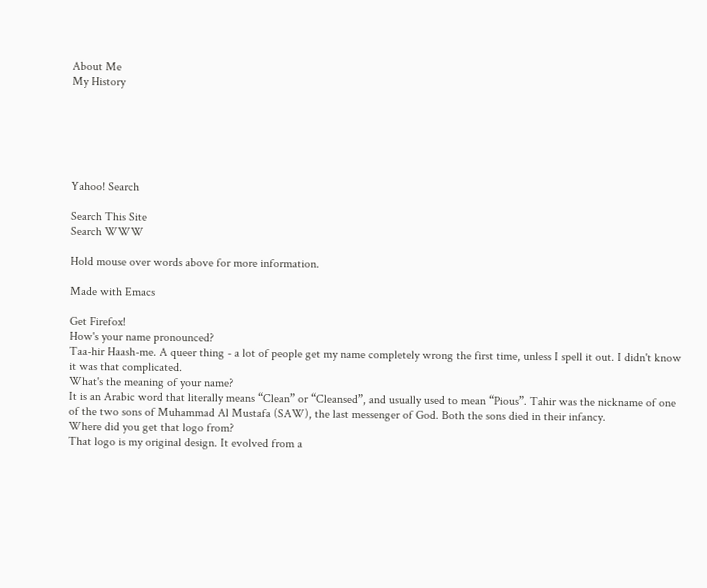About Me
My History






Yahoo! Search

Search This Site
Search WWW

Hold mouse over words above for more information.

Made with Emacs

Get Firefox!
How's your name pronounced?
Taa-hir Haash-me. A queer thing - a lot of people get my name completely wrong the first time, unless I spell it out. I didn't know it was that complicated.
What's the meaning of your name?
It is an Arabic word that literally means “Clean” or “Cleansed”, and usually used to mean “Pious”. Tahir was the nickname of one of the two sons of Muhammad Al Mustafa (SAW), the last messenger of God. Both the sons died in their infancy.
Where did you get that logo from?
That logo is my original design. It evolved from a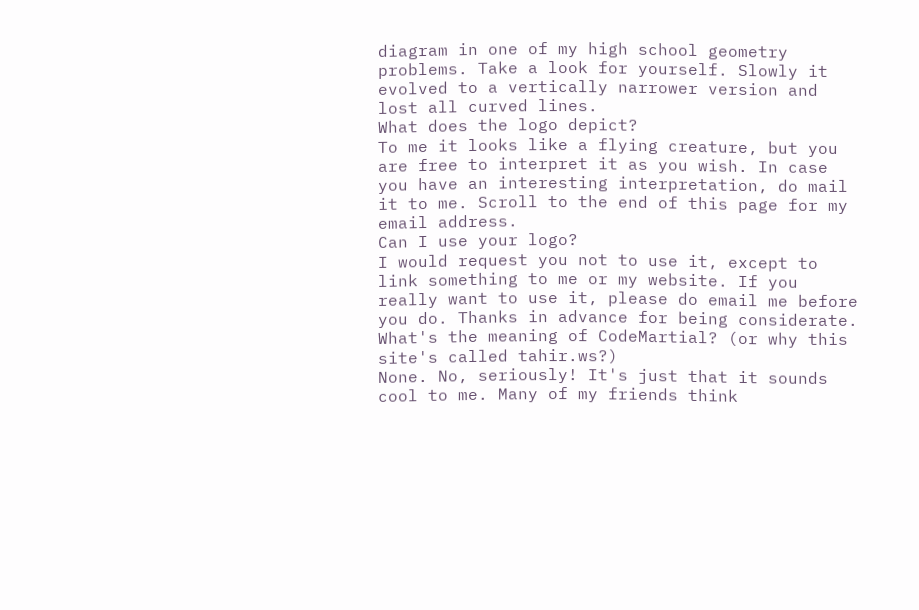diagram in one of my high school geometry problems. Take a look for yourself. Slowly it evolved to a vertically narrower version and lost all curved lines.
What does the logo depict?
To me it looks like a flying creature, but you are free to interpret it as you wish. In case you have an interesting interpretation, do mail it to me. Scroll to the end of this page for my email address.
Can I use your logo?
I would request you not to use it, except to link something to me or my website. If you really want to use it, please do email me before you do. Thanks in advance for being considerate.
What's the meaning of CodeMartial? (or why this site's called tahir.ws?)
None. No, seriously! It's just that it sounds cool to me. Many of my friends think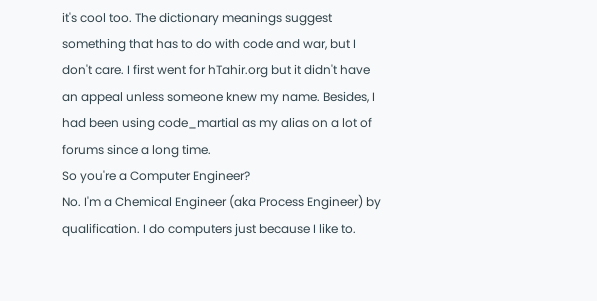it's cool too. The dictionary meanings suggest something that has to do with code and war, but I don't care. I first went for hTahir.org but it didn't have an appeal unless someone knew my name. Besides, I had been using code_martial as my alias on a lot of forums since a long time.
So you're a Computer Engineer?
No. I'm a Chemical Engineer (aka Process Engineer) by qualification. I do computers just because I like to.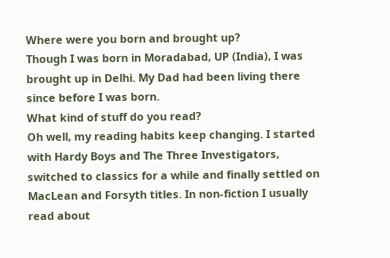Where were you born and brought up?
Though I was born in Moradabad, UP (India), I was brought up in Delhi. My Dad had been living there since before I was born.
What kind of stuff do you read?
Oh well, my reading habits keep changing. I started with Hardy Boys and The Three Investigators, switched to classics for a while and finally settled on MacLean and Forsyth titles. In non-fiction I usually read about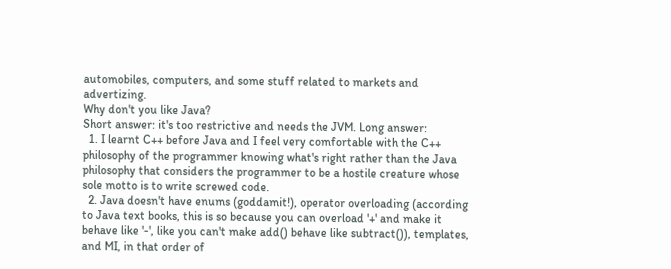automobiles, computers, and some stuff related to markets and advertizing.
Why don't you like Java?
Short answer: it's too restrictive and needs the JVM. Long answer:
  1. I learnt C++ before Java and I feel very comfortable with the C++ philosophy of the programmer knowing what's right rather than the Java philosophy that considers the programmer to be a hostile creature whose sole motto is to write screwed code.
  2. Java doesn't have enums (goddamit!), operator overloading (according to Java text books, this is so because you can overload '+' and make it behave like '-', like you can't make add() behave like subtract()), templates, and MI, in that order of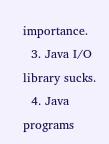importance.
  3. Java I/O library sucks.
  4. Java programs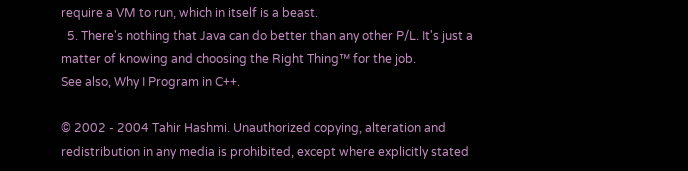require a VM to run, which in itself is a beast.
  5. There's nothing that Java can do better than any other P/L. It's just a matter of knowing and choosing the Right Thing™ for the job.
See also, Why I Program in C++.

© 2002 - 2004 Tahir Hashmi. Unauthorized copying, alteration and redistribution in any media is prohibited, except where explicitly stated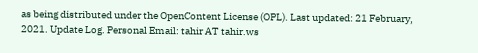as being distributed under the OpenContent License (OPL). Last updated: 21 February, 2021. Update Log. Personal Email: tahir AT tahir.ws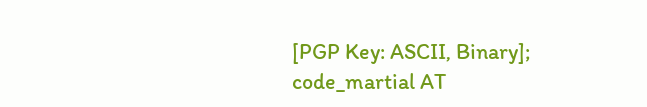[PGP Key: ASCII, Binary]; code_martial AT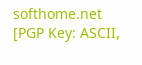softhome.net [PGP Key: ASCII,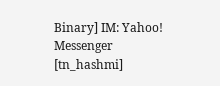Binary] IM: Yahoo! Messenger [tn_hashmi]